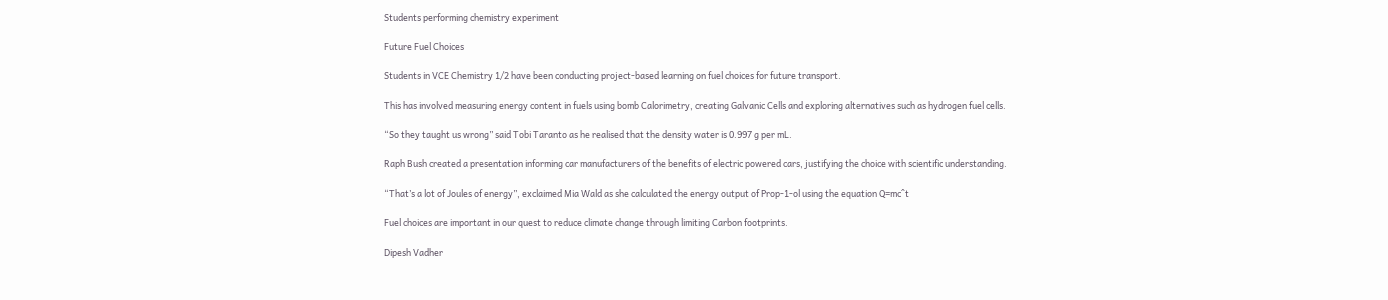Students performing chemistry experiment

Future Fuel Choices

Students in VCE Chemistry 1/2 have been conducting project-based learning on fuel choices for future transport.

This has involved measuring energy content in fuels using bomb Calorimetry, creating Galvanic Cells and exploring alternatives such as hydrogen fuel cells.

“So they taught us wrong” said Tobi Taranto as he realised that the density water is 0.997 g per mL.

Raph Bush created a presentation informing car manufacturers of the benefits of electric powered cars, justifying the choice with scientific understanding.

“That’s a lot of Joules of energy”, exclaimed Mia Wald as she calculated the energy output of Prop-1-ol using the equation Q=mc^t

Fuel choices are important in our quest to reduce climate change through limiting Carbon footprints.

Dipesh Vadher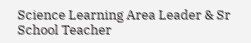Science Learning Area Leader & Sr School Teacher